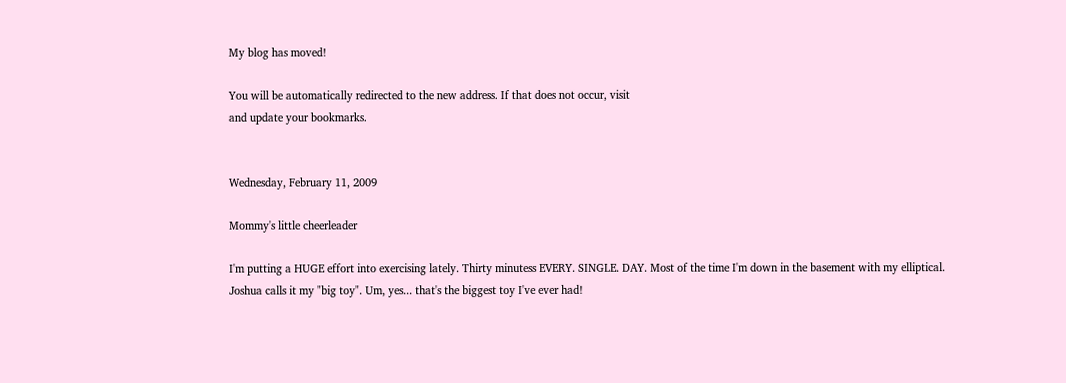My blog has moved!

You will be automatically redirected to the new address. If that does not occur, visit
and update your bookmarks.


Wednesday, February 11, 2009

Mommy's little cheerleader

I'm putting a HUGE effort into exercising lately. Thirty minutess EVERY. SINGLE. DAY. Most of the time I'm down in the basement with my elliptical. Joshua calls it my "big toy". Um, yes... that's the biggest toy I've ever had!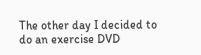The other day I decided to do an exercise DVD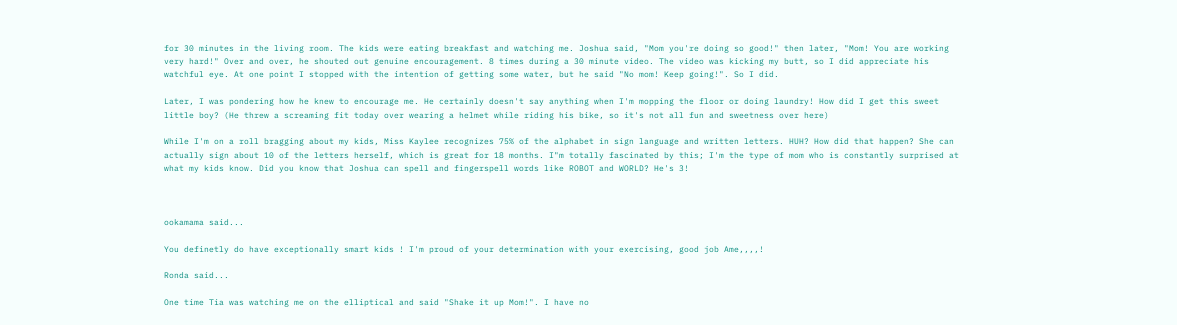for 30 minutes in the living room. The kids were eating breakfast and watching me. Joshua said, "Mom you're doing so good!" then later, "Mom! You are working very hard!" Over and over, he shouted out genuine encouragement. 8 times during a 30 minute video. The video was kicking my butt, so I did appreciate his watchful eye. At one point I stopped with the intention of getting some water, but he said "No mom! Keep going!". So I did.

Later, I was pondering how he knew to encourage me. He certainly doesn't say anything when I'm mopping the floor or doing laundry! How did I get this sweet little boy? (He threw a screaming fit today over wearing a helmet while riding his bike, so it's not all fun and sweetness over here)

While I'm on a roll bragging about my kids, Miss Kaylee recognizes 75% of the alphabet in sign language and written letters. HUH? How did that happen? She can actually sign about 10 of the letters herself, which is great for 18 months. I"m totally fascinated by this; I'm the type of mom who is constantly surprised at what my kids know. Did you know that Joshua can spell and fingerspell words like ROBOT and WORLD? He's 3!



ookamama said...

You definetly do have exceptionally smart kids ! I'm proud of your determination with your exercising, good job Ame,,,,!

Ronda said...

One time Tia was watching me on the elliptical and said "Shake it up Mom!". I have no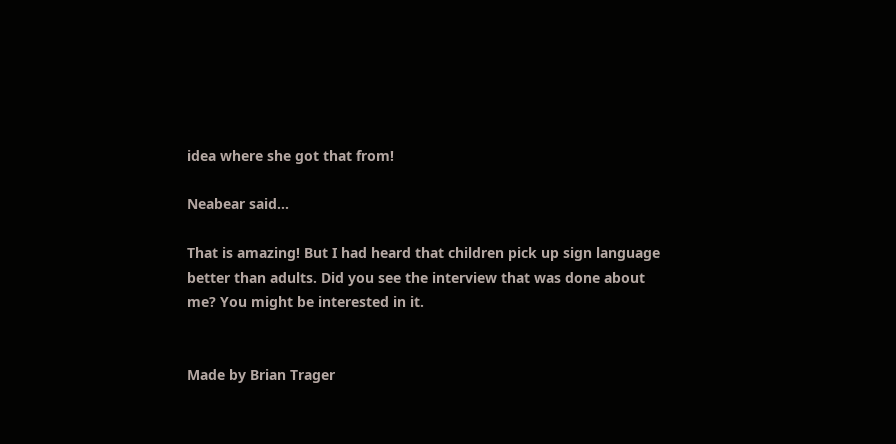idea where she got that from!

Neabear said...

That is amazing! But I had heard that children pick up sign language better than adults. Did you see the interview that was done about me? You might be interested in it.


Made by Brian Trager